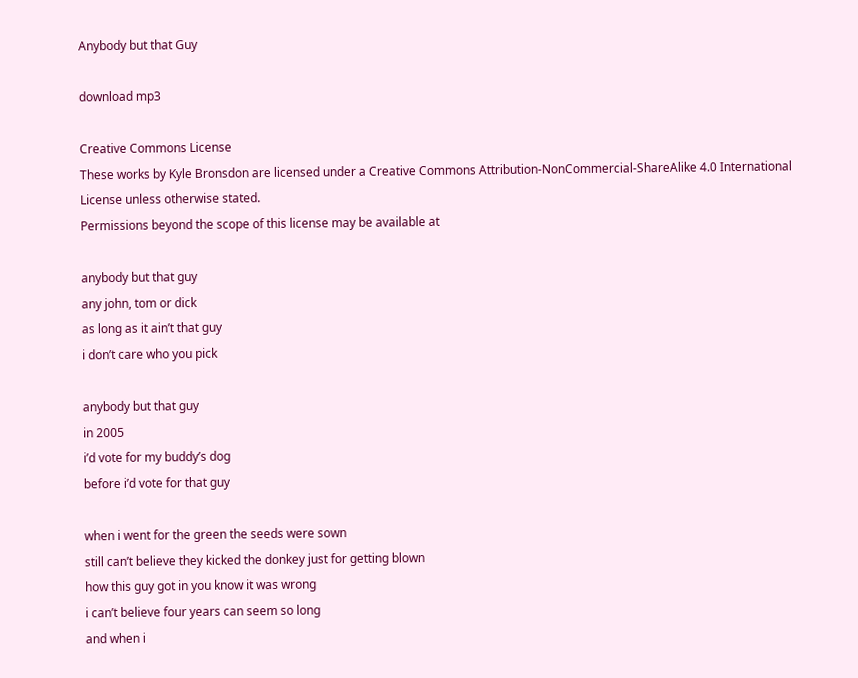Anybody but that Guy

download mp3

Creative Commons License
These works by Kyle Bronsdon are licensed under a Creative Commons Attribution-NonCommercial-ShareAlike 4.0 International License unless otherwise stated.
Permissions beyond the scope of this license may be available at

anybody but that guy
any john, tom or dick
as long as it ain’t that guy
i don’t care who you pick

anybody but that guy
in 2005
i’d vote for my buddy’s dog
before i’d vote for that guy

when i went for the green the seeds were sown
still can’t believe they kicked the donkey just for getting blown
how this guy got in you know it was wrong
i can’t believe four years can seem so long
and when i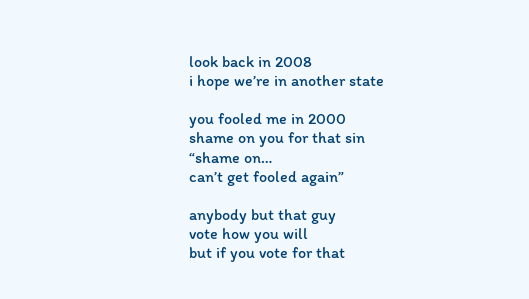look back in 2008
i hope we’re in another state

you fooled me in 2000
shame on you for that sin
“shame on…
can’t get fooled again”

anybody but that guy
vote how you will
but if you vote for that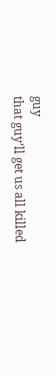guy
that guy’ll get us all killed